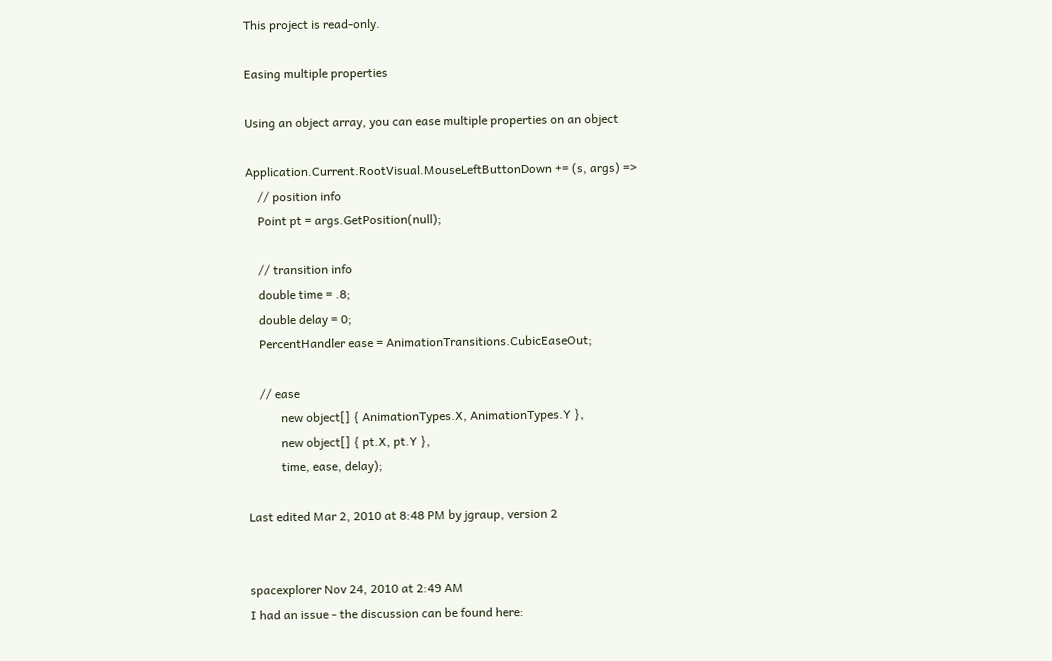This project is read-only.

Easing multiple properties

Using an object array, you can ease multiple properties on an object

Application.Current.RootVisual.MouseLeftButtonDown += (s, args) =>
    // position info
    Point pt = args.GetPosition(null);

    // transition info
    double time = .8;
    double delay = 0;
    PercentHandler ease = AnimationTransitions.CubicEaseOut;

    // ease
           new object[] { AnimationTypes.X, AnimationTypes.Y },
           new object[] { pt.X, pt.Y },
           time, ease, delay);

Last edited Mar 2, 2010 at 8:48 PM by jgraup, version 2


spacexplorer Nov 24, 2010 at 2:49 AM
I had an issue - the discussion can be found here: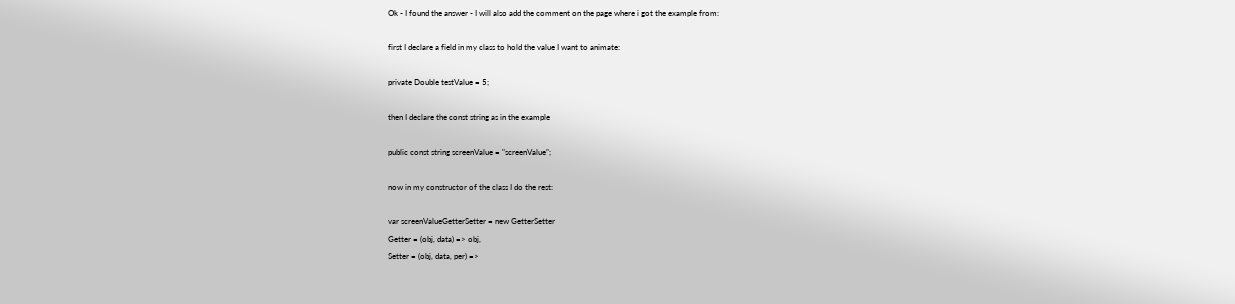Ok - I found the answer - I will also add the comment on the page where i got the example from:

first I declare a field in my class to hold the value I want to animate:

private Double testValue = 5;

then I declare the const string as in the example

public const string screenValue = "screenValue";

now in my constructor of the class I do the rest:

var screenValueGetterSetter = new GetterSetter
Getter = (obj, data) => obj,
Setter = (obj, data, per) =>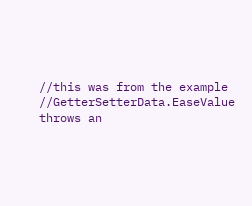//this was from the example
//GetterSetterData.EaseValue throws an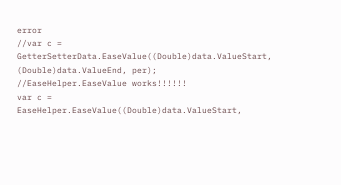error
//var c = GetterSetterData.EaseValue((Double)data.ValueStart, (Double)data.ValueEnd, per);
//EaseHelper.EaseValue works!!!!!!
var c = EaseHelper.EaseValue((Double)data.ValueStart,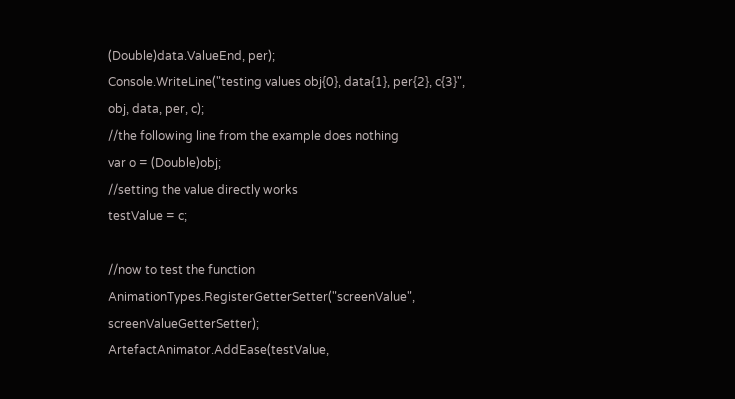(Double)data.ValueEnd, per);
Console.WriteLine("testing values obj{0}, data{1}, per{2}, c{3}", obj, data, per, c);
//the following line from the example does nothing
var o = (Double)obj;
//setting the value directly works
testValue = c;

//now to test the function
AnimationTypes.RegisterGetterSetter("screenValue", screenValueGetterSetter);
ArtefactAnimator.AddEase(testValue,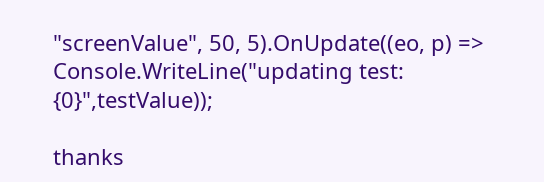"screenValue", 50, 5).OnUpdate((eo, p) => Console.WriteLine("updating test: {0}",testValue));

thanks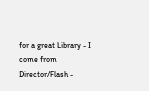for a great Library - I come from Director/Flash -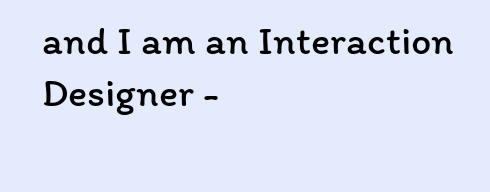and I am an Interaction Designer -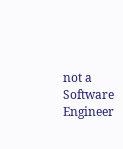not a Software Engineer